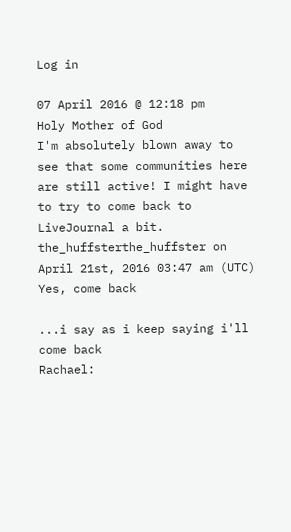Log in

07 April 2016 @ 12:18 pm
Holy Mother of God
I'm absolutely blown away to see that some communities here are still active! I might have to try to come back to LiveJournal a bit.
the_huffsterthe_huffster on April 21st, 2016 03:47 am (UTC)
Yes, come back

...i say as i keep saying i'll come back
Rachael: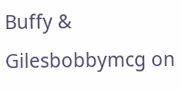Buffy & Gilesbobbymcg on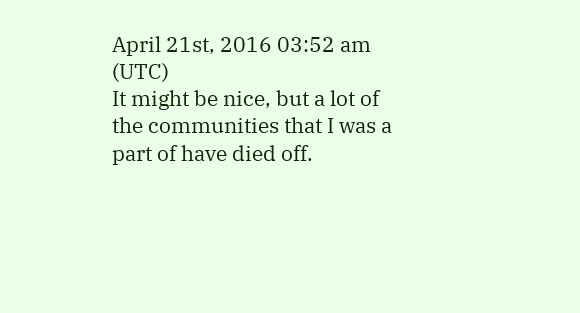April 21st, 2016 03:52 am (UTC)
It might be nice, but a lot of the communities that I was a part of have died off.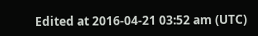Edited at 2016-04-21 03:52 am (UTC)